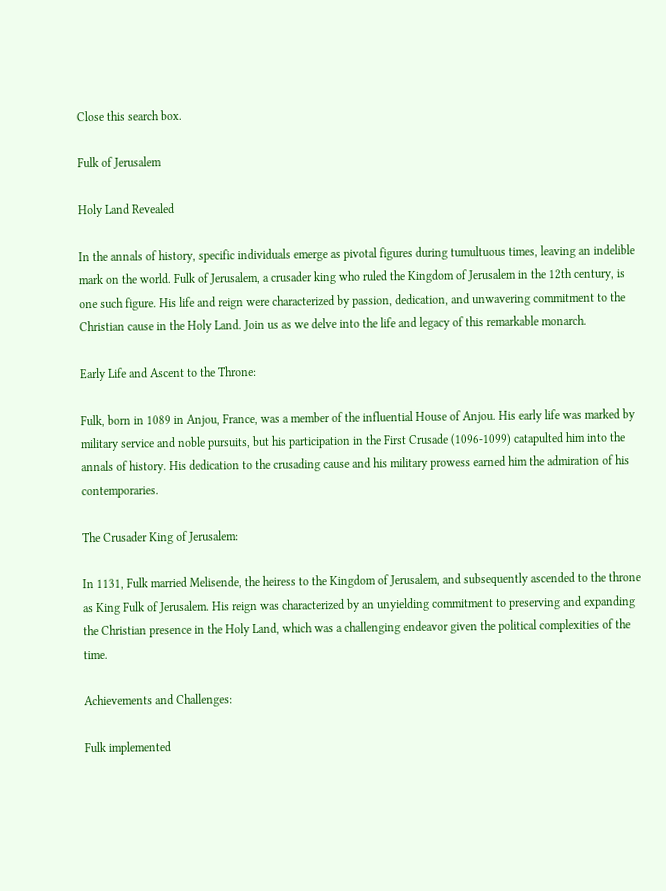Close this search box.

Fulk of Jerusalem

Holy Land Revealed

In the annals of history, specific individuals emerge as pivotal figures during tumultuous times, leaving an indelible mark on the world. Fulk of Jerusalem, a crusader king who ruled the Kingdom of Jerusalem in the 12th century, is one such figure. His life and reign were characterized by passion, dedication, and unwavering commitment to the Christian cause in the Holy Land. Join us as we delve into the life and legacy of this remarkable monarch.

Early Life and Ascent to the Throne:

Fulk, born in 1089 in Anjou, France, was a member of the influential House of Anjou. His early life was marked by military service and noble pursuits, but his participation in the First Crusade (1096-1099) catapulted him into the annals of history. His dedication to the crusading cause and his military prowess earned him the admiration of his contemporaries.

The Crusader King of Jerusalem:

In 1131, Fulk married Melisende, the heiress to the Kingdom of Jerusalem, and subsequently ascended to the throne as King Fulk of Jerusalem. His reign was characterized by an unyielding commitment to preserving and expanding the Christian presence in the Holy Land, which was a challenging endeavor given the political complexities of the time.

Achievements and Challenges:

Fulk implemented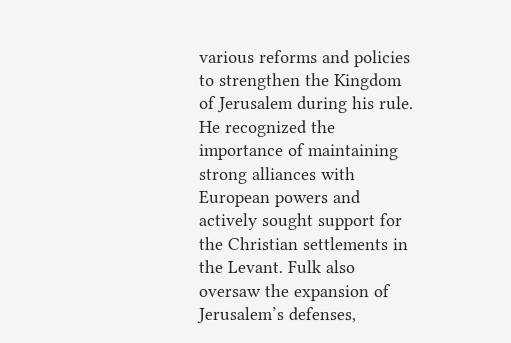various reforms and policies to strengthen the Kingdom of Jerusalem during his rule. He recognized the importance of maintaining strong alliances with European powers and actively sought support for the Christian settlements in the Levant. Fulk also oversaw the expansion of Jerusalem’s defenses,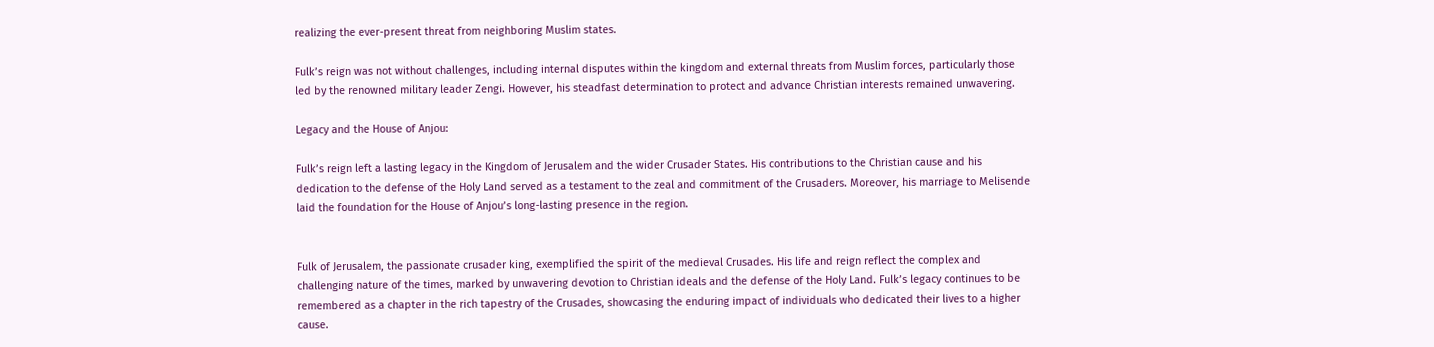realizing the ever-present threat from neighboring Muslim states.

Fulk’s reign was not without challenges, including internal disputes within the kingdom and external threats from Muslim forces, particularly those led by the renowned military leader Zengi. However, his steadfast determination to protect and advance Christian interests remained unwavering.

Legacy and the House of Anjou:

Fulk’s reign left a lasting legacy in the Kingdom of Jerusalem and the wider Crusader States. His contributions to the Christian cause and his dedication to the defense of the Holy Land served as a testament to the zeal and commitment of the Crusaders. Moreover, his marriage to Melisende laid the foundation for the House of Anjou’s long-lasting presence in the region.


Fulk of Jerusalem, the passionate crusader king, exemplified the spirit of the medieval Crusades. His life and reign reflect the complex and challenging nature of the times, marked by unwavering devotion to Christian ideals and the defense of the Holy Land. Fulk’s legacy continues to be remembered as a chapter in the rich tapestry of the Crusades, showcasing the enduring impact of individuals who dedicated their lives to a higher cause.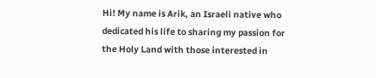Hi! My name is Arik, an Israeli native who dedicated his life to sharing my passion for the Holy Land with those interested in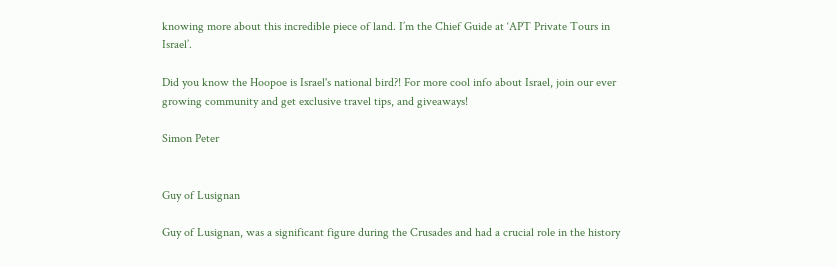knowing more about this incredible piece of land. I’m the Chief Guide at ‘APT Private Tours in Israel’.

Did you know the Hoopoe is Israel's national bird?! For more cool info about Israel, join our ever growing community and get exclusive travel tips, and giveaways!

Simon Peter


Guy of Lusignan

Guy of Lusignan, was a significant figure during the Crusades and had a crucial role in the history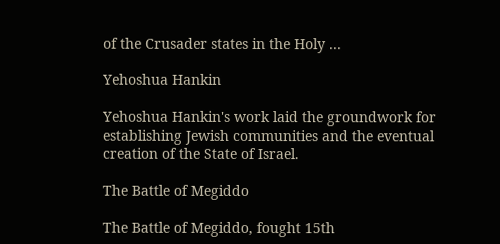of the Crusader states in the Holy ...

Yehoshua Hankin

Yehoshua Hankin's work laid the groundwork for establishing Jewish communities and the eventual creation of the State of Israel.

The Battle of Megiddo

The Battle of Megiddo, fought 15th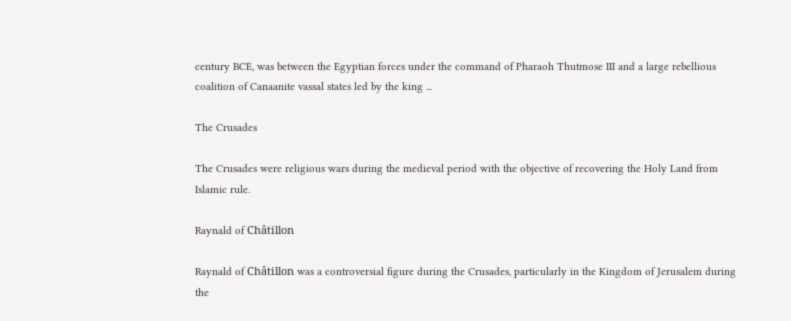century BCE, was between the Egyptian forces under the command of Pharaoh Thutmose III and a large rebellious coalition of Canaanite vassal states led by the king ...

The Crusades

The Crusades were religious wars during the medieval period with the objective of recovering the Holy Land from Islamic rule.

Raynald of Châtillon

Raynald of Châtillon was a controversial figure during the Crusades, particularly in the Kingdom of Jerusalem during the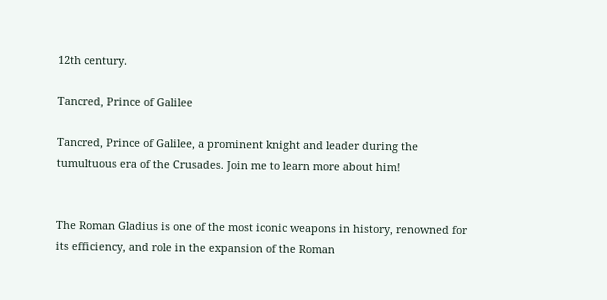12th century.

Tancred, Prince of Galilee

Tancred, Prince of Galilee, a prominent knight and leader during the tumultuous era of the Crusades. Join me to learn more about him!


The Roman Gladius is one of the most iconic weapons in history, renowned for its efficiency, and role in the expansion of the Roman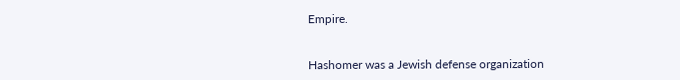Empire.


Hashomer was a Jewish defense organization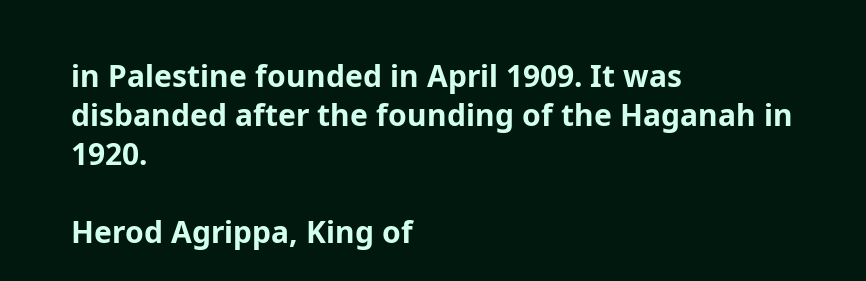in Palestine founded in April 1909. It was disbanded after the founding of the Haganah in 1920.

Herod Agrippa, King of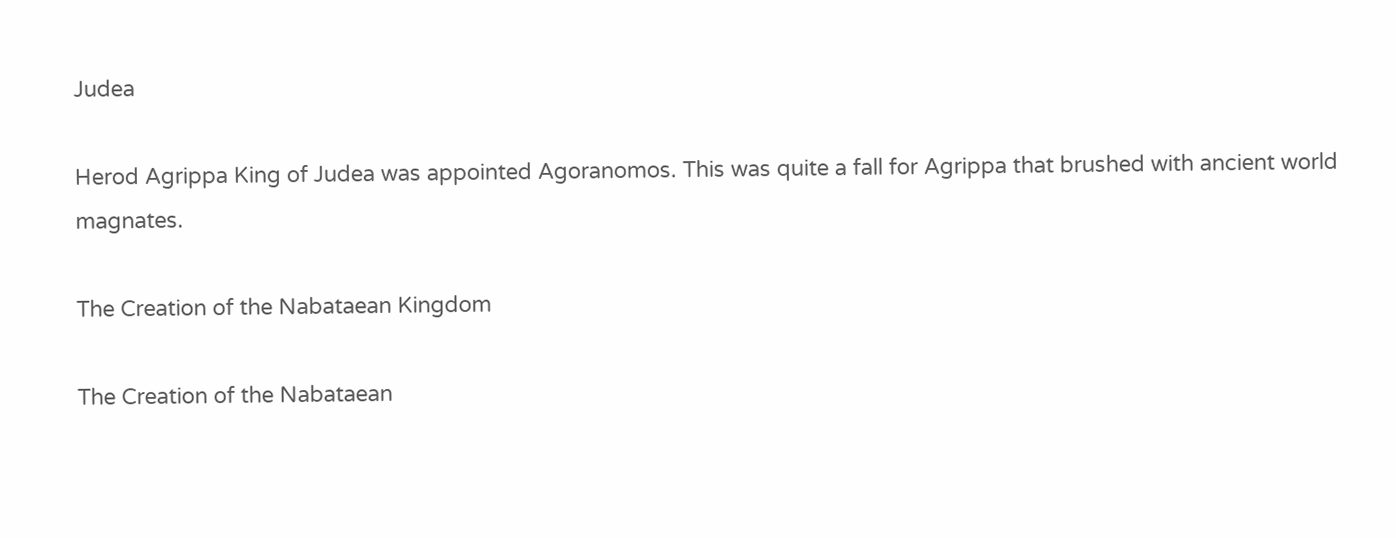Judea

Herod Agrippa King of Judea was appointed Agoranomos. This was quite a fall for Agrippa that brushed with ancient world magnates.

The Creation of the Nabataean Kingdom

The Creation of the Nabataean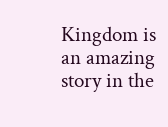Kingdom is an amazing story in the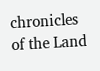chronicles of the Land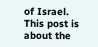of Israel. This post is about the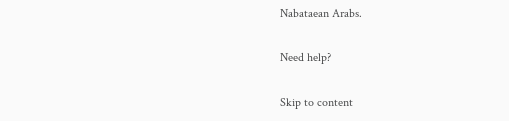Nabataean Arabs.

Need help?

Skip to content